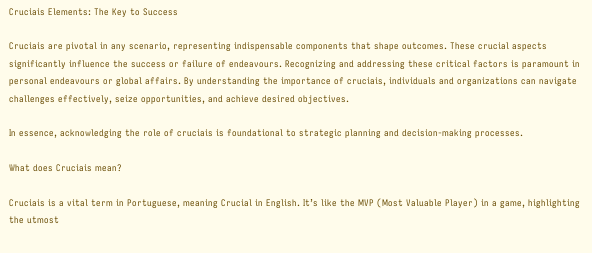Cruciais Elements: The Key to Success

Cruciais are pivotal in any scenario, representing indispensable components that shape outcomes. These crucial aspects significantly influence the success or failure of endeavours. Recognizing and addressing these critical factors is paramount in personal endeavours or global affairs. By understanding the importance of cruciais, individuals and organizations can navigate challenges effectively, seize opportunities, and achieve desired objectives.

In essence, acknowledging the role of cruciais is foundational to strategic planning and decision-making processes.

What does Cruciais mean?

Cruciais is a vital term in Portuguese, meaning Crucial in English. It’s like the MVP (Most Valuable Player) in a game, highlighting the utmost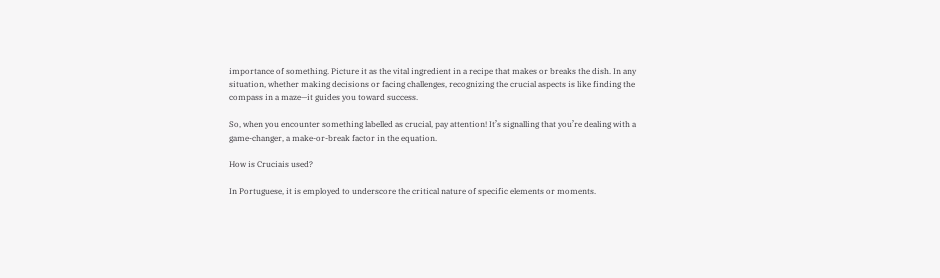importance of something. Picture it as the vital ingredient in a recipe that makes or breaks the dish. In any situation, whether making decisions or facing challenges, recognizing the crucial aspects is like finding the compass in a maze—it guides you toward success.

So, when you encounter something labelled as crucial, pay attention! It’s signalling that you’re dealing with a game-changer, a make-or-break factor in the equation.

How is Cruciais used?

In Portuguese, it is employed to underscore the critical nature of specific elements or moments.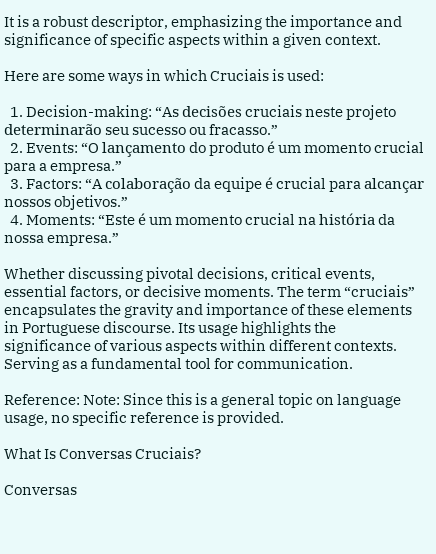It is a robust descriptor, emphasizing the importance and significance of specific aspects within a given context.

Here are some ways in which Cruciais is used:

  1. Decision-making: “As decisões cruciais neste projeto determinarão seu sucesso ou fracasso.”
  2. Events: “O lançamento do produto é um momento crucial para a empresa.”
  3. Factors: “A colaboração da equipe é crucial para alcançar nossos objetivos.”
  4. Moments: “Este é um momento crucial na história da nossa empresa.”

Whether discussing pivotal decisions, critical events, essential factors, or decisive moments. The term “cruciais” encapsulates the gravity and importance of these elements in Portuguese discourse. Its usage highlights the significance of various aspects within different contexts. Serving as a fundamental tool for communication.

Reference: Note: Since this is a general topic on language usage, no specific reference is provided.

What Is Conversas Cruciais?

Conversas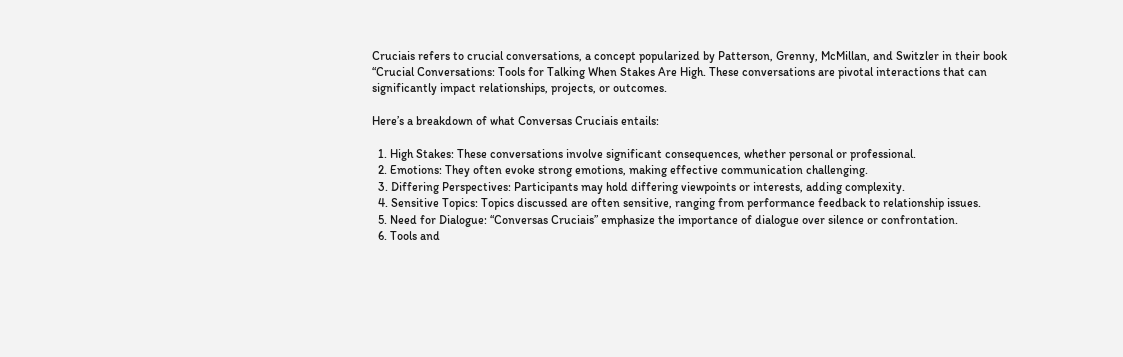Cruciais refers to crucial conversations, a concept popularized by Patterson, Grenny, McMillan, and Switzler in their book “Crucial Conversations: Tools for Talking When Stakes Are High. These conversations are pivotal interactions that can significantly impact relationships, projects, or outcomes.

Here’s a breakdown of what Conversas Cruciais entails:

  1. High Stakes: These conversations involve significant consequences, whether personal or professional.
  2. Emotions: They often evoke strong emotions, making effective communication challenging.
  3. Differing Perspectives: Participants may hold differing viewpoints or interests, adding complexity.
  4. Sensitive Topics: Topics discussed are often sensitive, ranging from performance feedback to relationship issues.
  5. Need for Dialogue: “Conversas Cruciais” emphasize the importance of dialogue over silence or confrontation.
  6. Tools and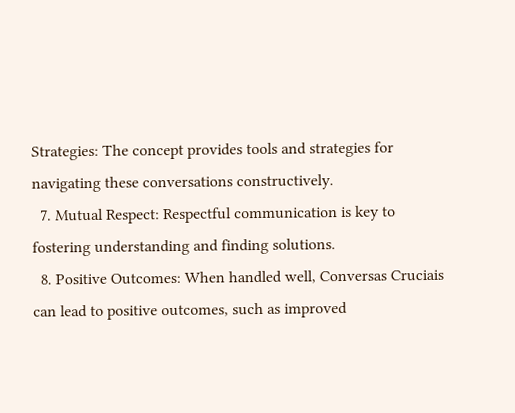Strategies: The concept provides tools and strategies for navigating these conversations constructively.
  7. Mutual Respect: Respectful communication is key to fostering understanding and finding solutions.
  8. Positive Outcomes: When handled well, Conversas Cruciais can lead to positive outcomes, such as improved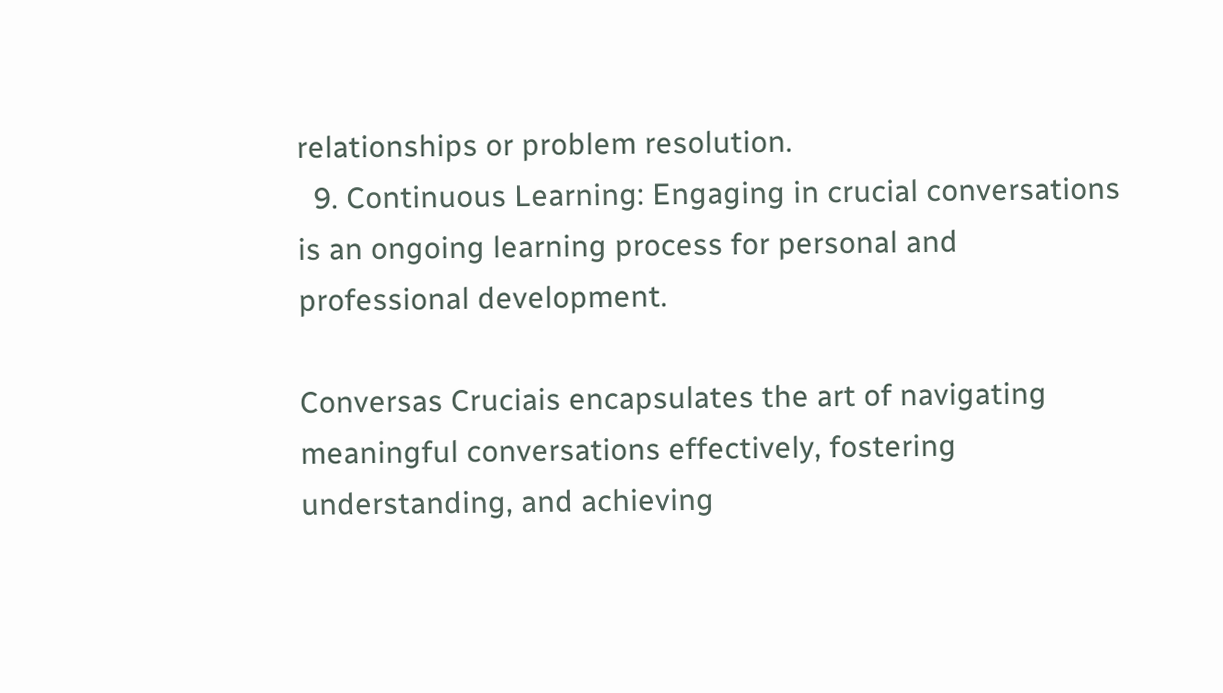relationships or problem resolution.
  9. Continuous Learning: Engaging in crucial conversations is an ongoing learning process for personal and professional development.

Conversas Cruciais encapsulates the art of navigating meaningful conversations effectively, fostering understanding, and achieving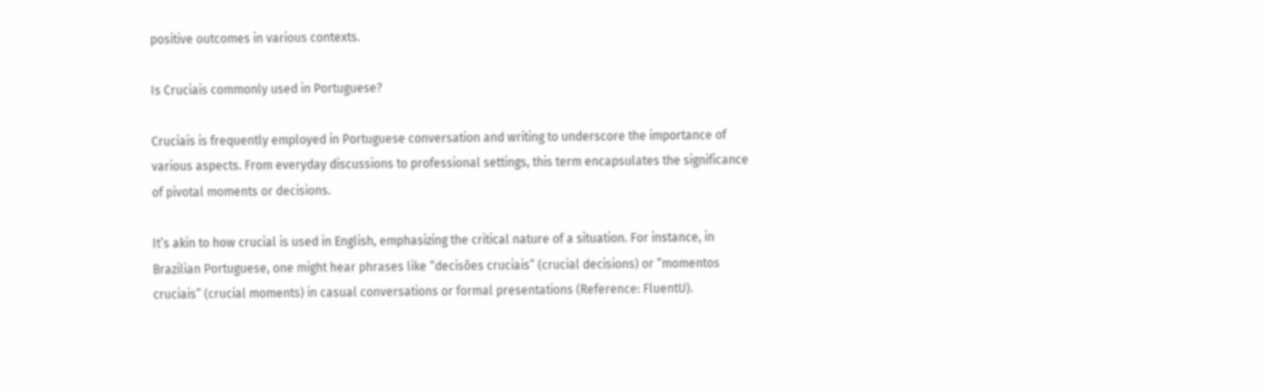positive outcomes in various contexts.

Is Cruciais commonly used in Portuguese?

Cruciais is frequently employed in Portuguese conversation and writing to underscore the importance of various aspects. From everyday discussions to professional settings, this term encapsulates the significance of pivotal moments or decisions.

It’s akin to how crucial is used in English, emphasizing the critical nature of a situation. For instance, in Brazilian Portuguese, one might hear phrases like “decisões cruciais” (crucial decisions) or “momentos cruciais” (crucial moments) in casual conversations or formal presentations (Reference: FluentU).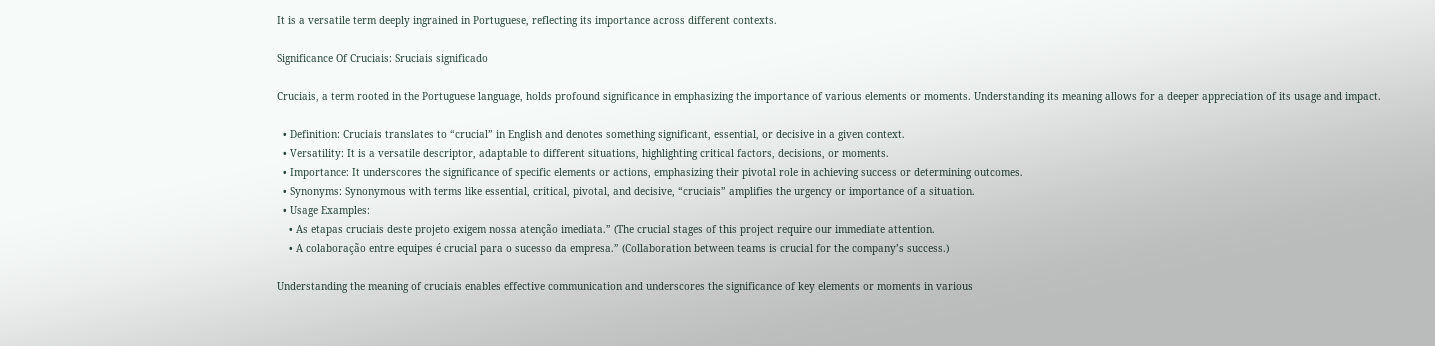It is a versatile term deeply ingrained in Portuguese, reflecting its importance across different contexts.

Significance Of Cruciais: Sruciais significado

Cruciais, a term rooted in the Portuguese language, holds profound significance in emphasizing the importance of various elements or moments. Understanding its meaning allows for a deeper appreciation of its usage and impact.

  • Definition: Cruciais translates to “crucial” in English and denotes something significant, essential, or decisive in a given context.
  • Versatility: It is a versatile descriptor, adaptable to different situations, highlighting critical factors, decisions, or moments.
  • Importance: It underscores the significance of specific elements or actions, emphasizing their pivotal role in achieving success or determining outcomes.
  • Synonyms: Synonymous with terms like essential, critical, pivotal, and decisive, “cruciais” amplifies the urgency or importance of a situation.
  • Usage Examples:
    • As etapas cruciais deste projeto exigem nossa atenção imediata.” (The crucial stages of this project require our immediate attention.
    • A colaboração entre equipes é crucial para o sucesso da empresa.” (Collaboration between teams is crucial for the company’s success.)

Understanding the meaning of cruciais enables effective communication and underscores the significance of key elements or moments in various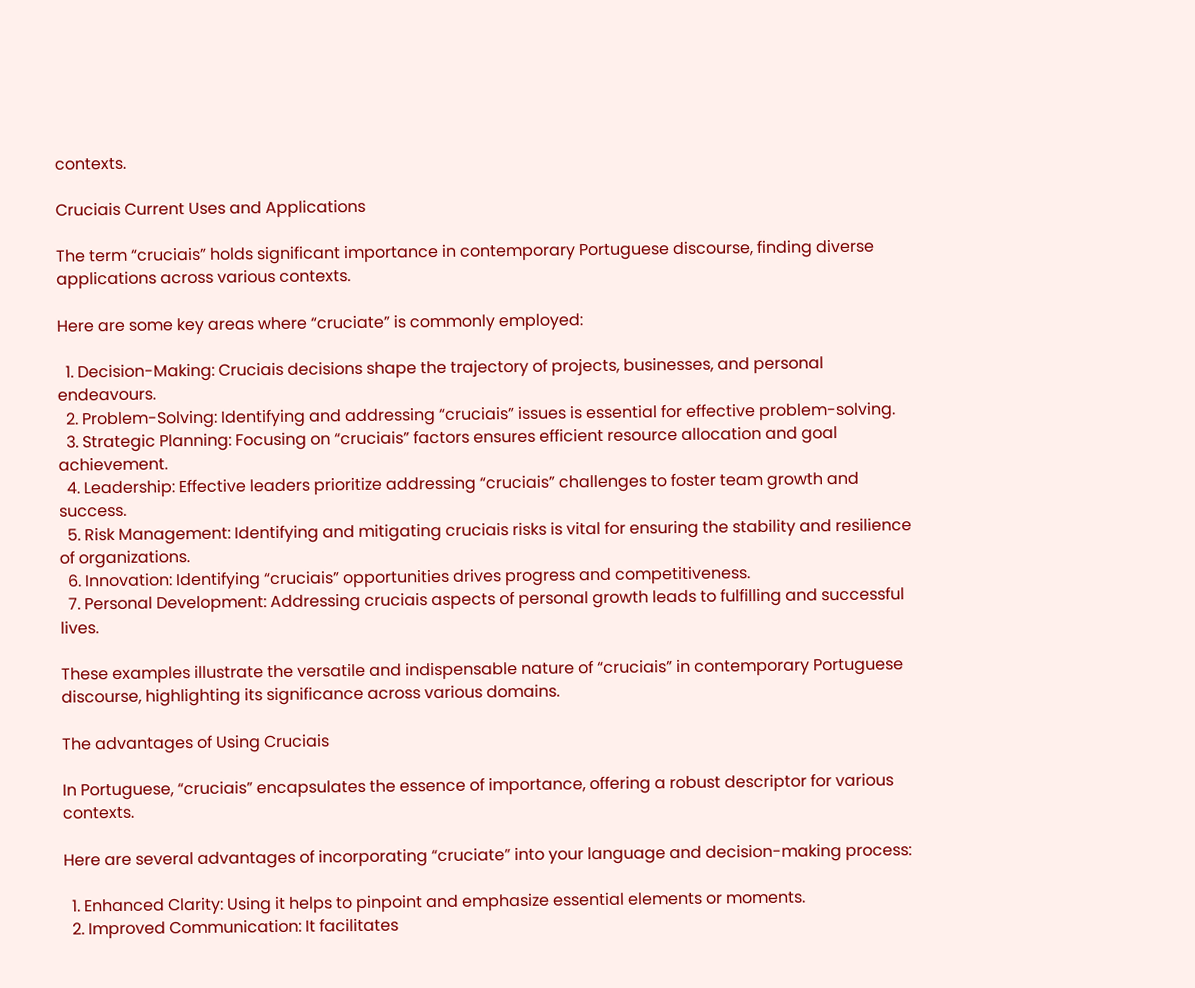contexts.

Cruciais Current Uses and Applications

The term “cruciais” holds significant importance in contemporary Portuguese discourse, finding diverse applications across various contexts.

Here are some key areas where “cruciate” is commonly employed:

  1. Decision-Making: Cruciais decisions shape the trajectory of projects, businesses, and personal endeavours.
  2. Problem-Solving: Identifying and addressing “cruciais” issues is essential for effective problem-solving.
  3. Strategic Planning: Focusing on “cruciais” factors ensures efficient resource allocation and goal achievement.
  4. Leadership: Effective leaders prioritize addressing “cruciais” challenges to foster team growth and success.
  5. Risk Management: Identifying and mitigating cruciais risks is vital for ensuring the stability and resilience of organizations.
  6. Innovation: Identifying “cruciais” opportunities drives progress and competitiveness.
  7. Personal Development: Addressing cruciais aspects of personal growth leads to fulfilling and successful lives.

These examples illustrate the versatile and indispensable nature of “cruciais” in contemporary Portuguese discourse, highlighting its significance across various domains.

The advantages of Using Cruciais

In Portuguese, “cruciais” encapsulates the essence of importance, offering a robust descriptor for various contexts.

Here are several advantages of incorporating “cruciate” into your language and decision-making process:

  1. Enhanced Clarity: Using it helps to pinpoint and emphasize essential elements or moments.
  2. Improved Communication: It facilitates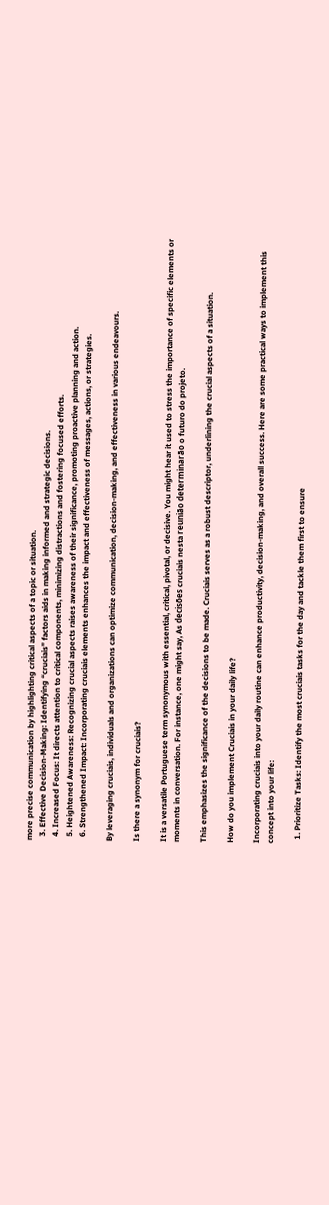more precise communication by highlighting critical aspects of a topic or situation.
  3. Effective Decision-Making: Identifying “cruciais” factors aids in making informed and strategic decisions.
  4. Increased Focus: It directs attention to critical components, minimizing distractions and fostering focused efforts.
  5. Heightened Awareness: Recognizing crucial aspects raises awareness of their significance, promoting proactive planning and action.
  6. Strengthened Impact: Incorporating cruciais elements enhances the impact and effectiveness of messages, actions, or strategies.

By leveraging cruciais, individuals and organizations can optimize communication, decision-making, and effectiveness in various endeavours.

Is there a synonym for cruciais?

It is a versatile Portuguese term synonymous with essential, critical, pivotal, or decisive. You might hear it used to stress the importance of specific elements or moments in conversation. For instance, one might say, As decisões cruciais nesta reunião determinarão o futuro do projeto.

This emphasizes the significance of the decisions to be made. Cruciais serves as a robust descriptor, underlining the crucial aspects of a situation.

How do you implement Cruciais in your daily life?

Incorporating cruciais into your daily routine can enhance productivity, decision-making, and overall success. Here are some practical ways to implement this concept into your life:

  1. Prioritize Tasks: Identify the most cruciais tasks for the day and tackle them first to ensure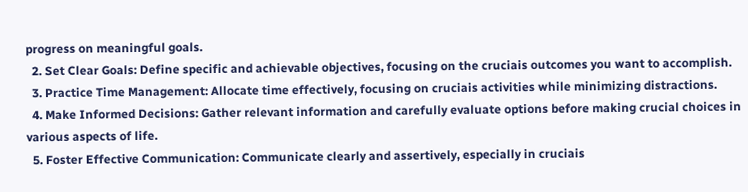progress on meaningful goals.
  2. Set Clear Goals: Define specific and achievable objectives, focusing on the cruciais outcomes you want to accomplish.
  3. Practice Time Management: Allocate time effectively, focusing on cruciais activities while minimizing distractions.
  4. Make Informed Decisions: Gather relevant information and carefully evaluate options before making crucial choices in various aspects of life.
  5. Foster Effective Communication: Communicate clearly and assertively, especially in cruciais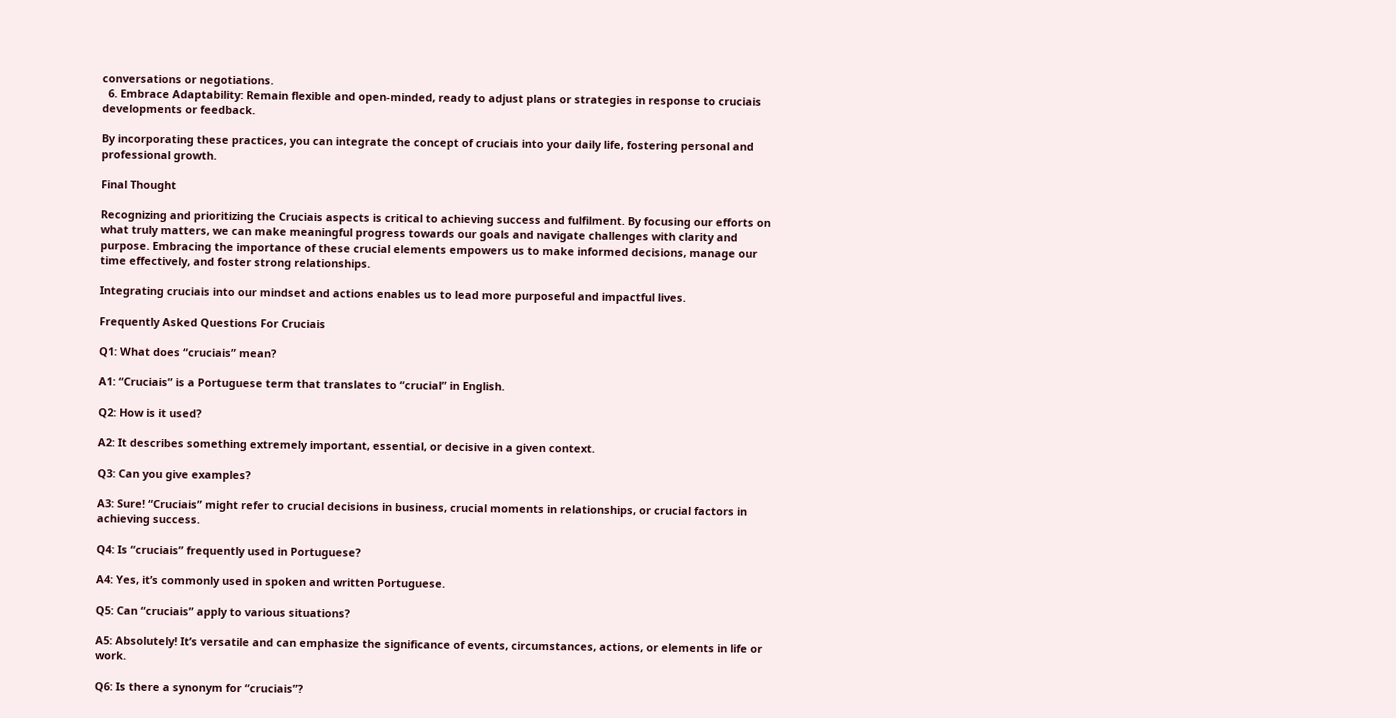conversations or negotiations.
  6. Embrace Adaptability: Remain flexible and open-minded, ready to adjust plans or strategies in response to cruciais developments or feedback.

By incorporating these practices, you can integrate the concept of cruciais into your daily life, fostering personal and professional growth.

Final Thought

Recognizing and prioritizing the Cruciais aspects is critical to achieving success and fulfilment. By focusing our efforts on what truly matters, we can make meaningful progress towards our goals and navigate challenges with clarity and purpose. Embracing the importance of these crucial elements empowers us to make informed decisions, manage our time effectively, and foster strong relationships.

Integrating cruciais into our mindset and actions enables us to lead more purposeful and impactful lives.

Frequently Asked Questions For Cruciais

Q1: What does “cruciais” mean?

A1: “Cruciais” is a Portuguese term that translates to “crucial” in English.

Q2: How is it used?

A2: It describes something extremely important, essential, or decisive in a given context.

Q3: Can you give examples?

A3: Sure! “Cruciais” might refer to crucial decisions in business, crucial moments in relationships, or crucial factors in achieving success.

Q4: Is “cruciais” frequently used in Portuguese?

A4: Yes, it’s commonly used in spoken and written Portuguese.

Q5: Can “cruciais” apply to various situations?

A5: Absolutely! It’s versatile and can emphasize the significance of events, circumstances, actions, or elements in life or work.

Q6: Is there a synonym for “cruciais”?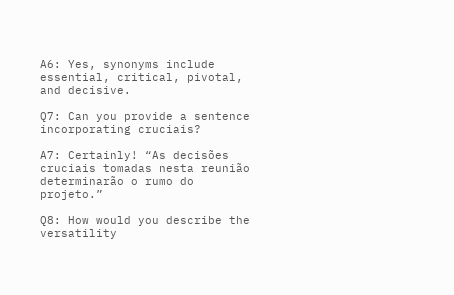A6: Yes, synonyms include essential, critical, pivotal, and decisive.

Q7: Can you provide a sentence incorporating cruciais?

A7: Certainly! “As decisões cruciais tomadas nesta reunião determinarão o rumo do projeto.”

Q8: How would you describe the versatility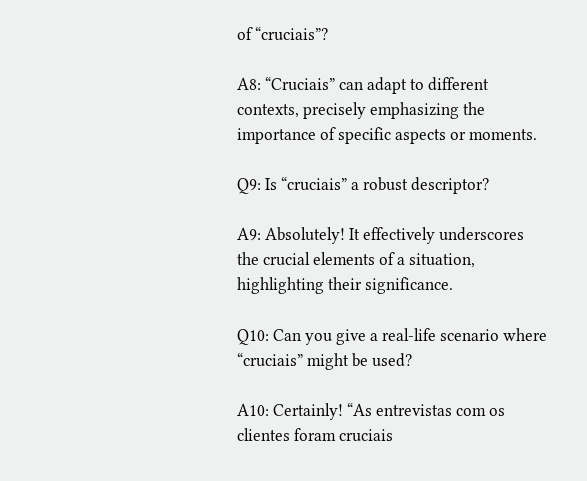of “cruciais”?

A8: “Cruciais” can adapt to different contexts, precisely emphasizing the importance of specific aspects or moments.

Q9: Is “cruciais” a robust descriptor?

A9: Absolutely! It effectively underscores the crucial elements of a situation, highlighting their significance.

Q10: Can you give a real-life scenario where “cruciais” might be used?

A10: Certainly! “As entrevistas com os clientes foram cruciais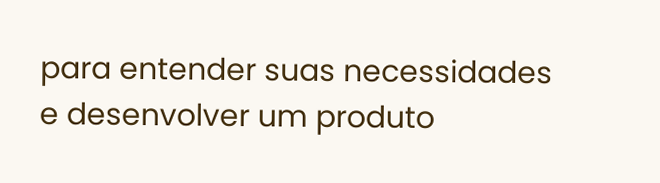para entender suas necessidades e desenvolver um produto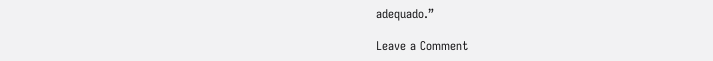adequado.”

Leave a Comment